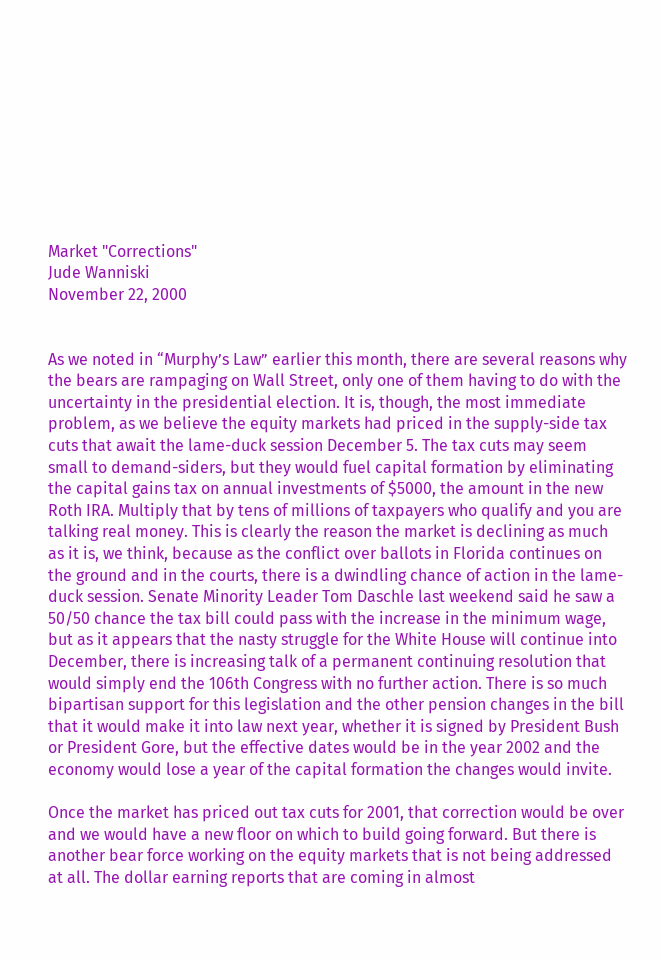Market "Corrections"
Jude Wanniski
November 22, 2000


As we noted in “Murphy’s Law” earlier this month, there are several reasons why the bears are rampaging on Wall Street, only one of them having to do with the uncertainty in the presidential election. It is, though, the most immediate problem, as we believe the equity markets had priced in the supply-side tax cuts that await the lame-duck session December 5. The tax cuts may seem small to demand-siders, but they would fuel capital formation by eliminating the capital gains tax on annual investments of $5000, the amount in the new Roth IRA. Multiply that by tens of millions of taxpayers who qualify and you are talking real money. This is clearly the reason the market is declining as much as it is, we think, because as the conflict over ballots in Florida continues on the ground and in the courts, there is a dwindling chance of action in the lame-duck session. Senate Minority Leader Tom Daschle last weekend said he saw a 50/50 chance the tax bill could pass with the increase in the minimum wage, but as it appears that the nasty struggle for the White House will continue into December, there is increasing talk of a permanent continuing resolution that would simply end the 106th Congress with no further action. There is so much bipartisan support for this legislation and the other pension changes in the bill that it would make it into law next year, whether it is signed by President Bush or President Gore, but the effective dates would be in the year 2002 and the economy would lose a year of the capital formation the changes would invite.

Once the market has priced out tax cuts for 2001, that correction would be over and we would have a new floor on which to build going forward. But there is another bear force working on the equity markets that is not being addressed at all. The dollar earning reports that are coming in almost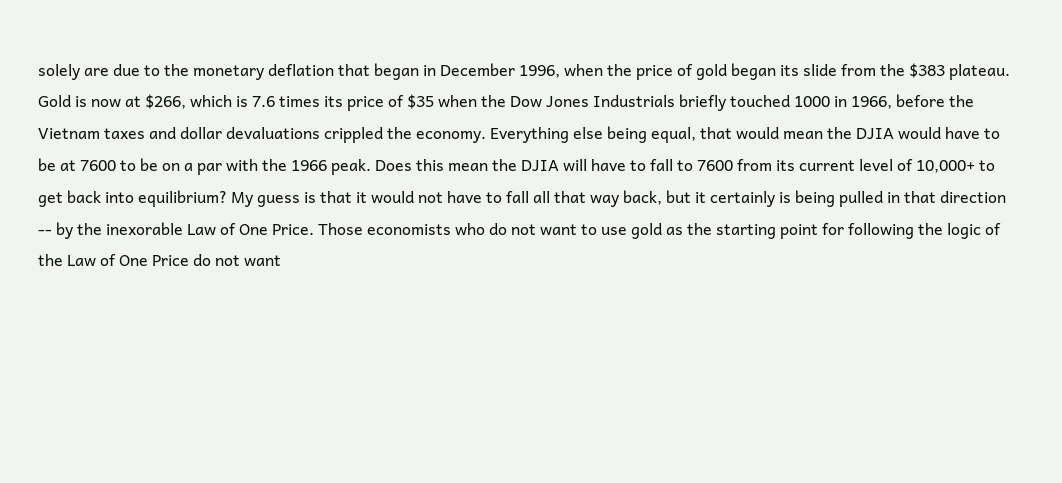solely are due to the monetary deflation that began in December 1996, when the price of gold began its slide from the $383 plateau. Gold is now at $266, which is 7.6 times its price of $35 when the Dow Jones Industrials briefly touched 1000 in 1966, before the Vietnam taxes and dollar devaluations crippled the economy. Everything else being equal, that would mean the DJIA would have to be at 7600 to be on a par with the 1966 peak. Does this mean the DJIA will have to fall to 7600 from its current level of 10,000+ to get back into equilibrium? My guess is that it would not have to fall all that way back, but it certainly is being pulled in that direction -- by the inexorable Law of One Price. Those economists who do not want to use gold as the starting point for following the logic of the Law of One Price do not want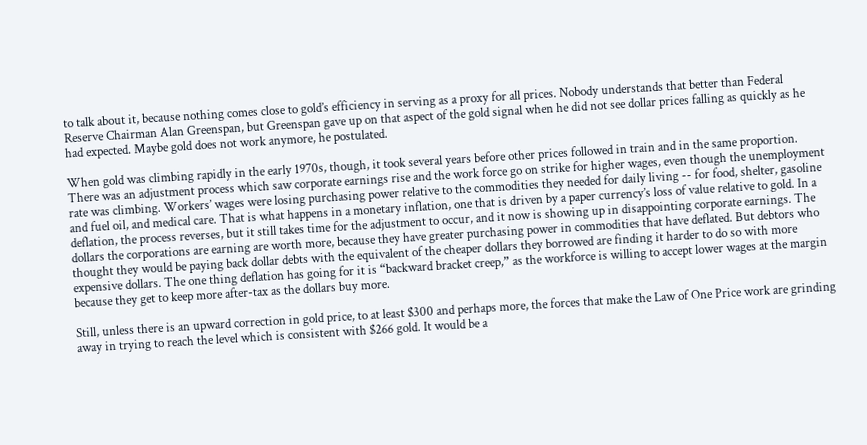to talk about it, because nothing comes close to gold’s efficiency in serving as a proxy for all prices. Nobody understands that better than Federal Reserve Chairman Alan Greenspan, but Greenspan gave up on that aspect of the gold signal when he did not see dollar prices falling as quickly as he had expected. Maybe gold does not work anymore, he postulated.

When gold was climbing rapidly in the early 1970s, though, it took several years before other prices followed in train and in the same proportion. There was an adjustment process which saw corporate earnings rise and the work force go on strike for higher wages, even though the unemployment rate was climbing. Workers’ wages were losing purchasing power relative to the commodities they needed for daily living -- for food, shelter, gasoline and fuel oil, and medical care. That is what happens in a monetary inflation, one that is driven by a paper currency’s loss of value relative to gold. In a deflation, the process reverses, but it still takes time for the adjustment to occur, and it now is showing up in disappointing corporate earnings. The dollars the corporations are earning are worth more, because they have greater purchasing power in commodities that have deflated. But debtors who thought they would be paying back dollar debts with the equivalent of the cheaper dollars they borrowed are finding it harder to do so with more expensive dollars. The one thing deflation has going for it is “backward bracket creep,” as the workforce is willing to accept lower wages at the margin because they get to keep more after-tax as the dollars buy more.

Still, unless there is an upward correction in gold price, to at least $300 and perhaps more, the forces that make the Law of One Price work are grinding away in trying to reach the level which is consistent with $266 gold. It would be a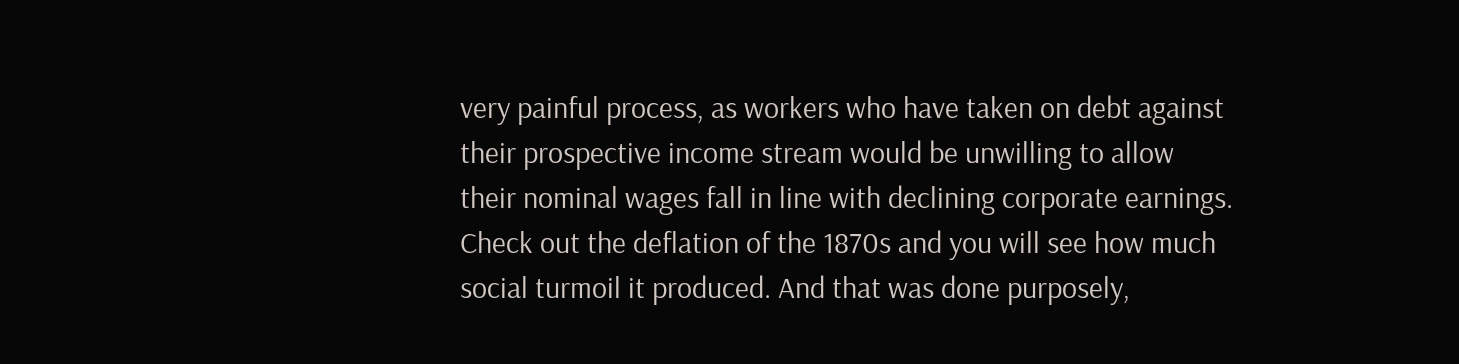very painful process, as workers who have taken on debt against their prospective income stream would be unwilling to allow their nominal wages fall in line with declining corporate earnings. Check out the deflation of the 1870s and you will see how much social turmoil it produced. And that was done purposely,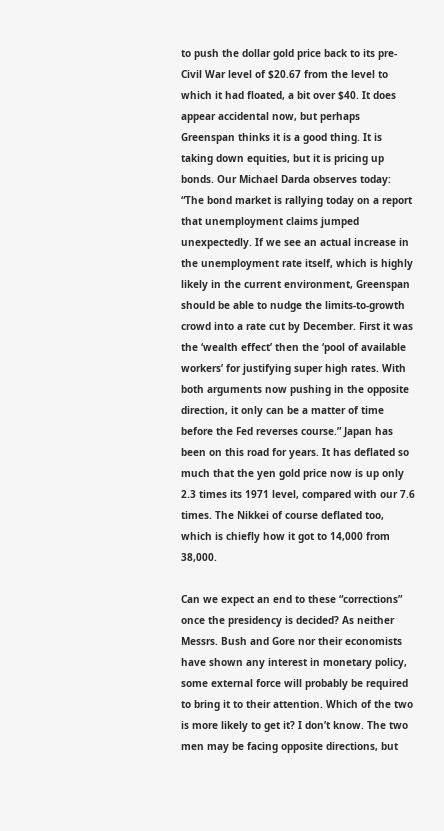to push the dollar gold price back to its pre-Civil War level of $20.67 from the level to which it had floated, a bit over $40. It does appear accidental now, but perhaps Greenspan thinks it is a good thing. It is taking down equities, but it is pricing up bonds. Our Michael Darda observes today: “The bond market is rallying today on a report that unemployment claims jumped unexpectedly. If we see an actual increase in the unemployment rate itself, which is highly likely in the current environment, Greenspan should be able to nudge the limits-to-growth crowd into a rate cut by December. First it was the ‘wealth effect’ then the ‘pool of available workers’ for justifying super high rates. With both arguments now pushing in the opposite direction, it only can be a matter of time before the Fed reverses course.” Japan has been on this road for years. It has deflated so much that the yen gold price now is up only 2.3 times its 1971 level, compared with our 7.6 times. The Nikkei of course deflated too, which is chiefly how it got to 14,000 from 38,000.

Can we expect an end to these “corrections” once the presidency is decided? As neither Messrs. Bush and Gore nor their economists have shown any interest in monetary policy, some external force will probably be required to bring it to their attention. Which of the two is more likely to get it? I don’t know. The two men may be facing opposite directions, but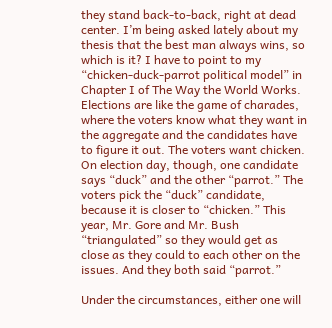they stand back-to-back, right at dead center. I’m being asked lately about my thesis that the best man always wins, so which is it? I have to point to my “chicken-duck-parrot political model” in Chapter I of The Way the World Works. Elections are like the game of charades, where the voters know what they want in the aggregate and the candidates have to figure it out. The voters want chicken. On election day, though, one candidate says “duck” and the other “parrot.” The voters pick the “duck” candidate, because it is closer to “chicken.” This year, Mr. Gore and Mr. Bush “triangulated” so they would get as close as they could to each other on the issues. And they both said “parrot.”

Under the circumstances, either one will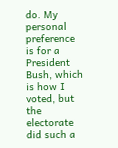do. My personal preference is for a President Bush, which is how I voted, but the electorate did such a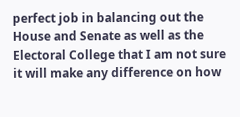perfect job in balancing out the House and Senate as well as the Electoral College that I am not sure it will make any difference on how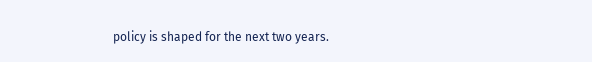policy is shaped for the next two years.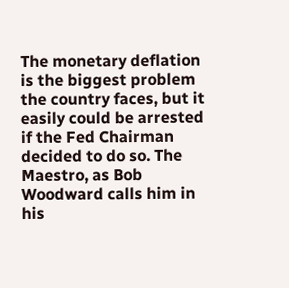The monetary deflation is the biggest problem the country faces, but it easily could be arrested if the Fed Chairman decided to do so. The Maestro, as Bob Woodward calls him in his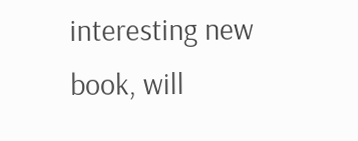interesting new book, will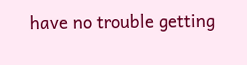have no trouble getting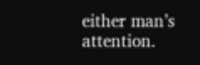either man’s attention.